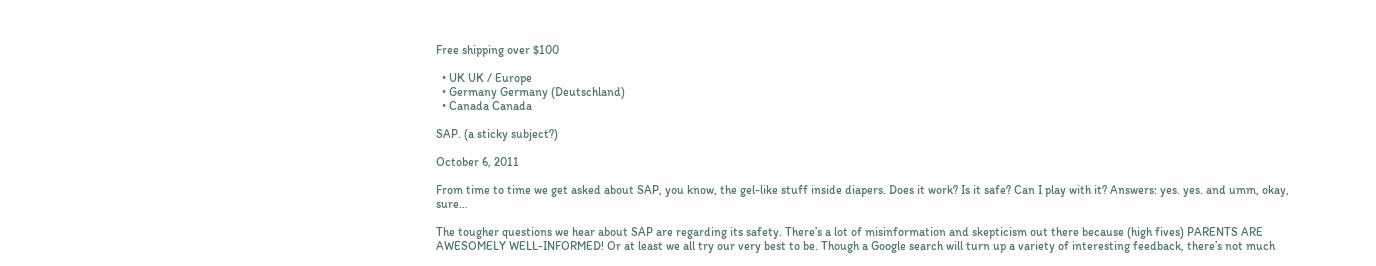Free shipping over $100

  • UK UK / Europe
  • Germany Germany (Deutschland)
  • Canada Canada

SAP. (a sticky subject?)

October 6, 2011

From time to time we get asked about SAP, you know, the gel-like stuff inside diapers. Does it work? Is it safe? Can I play with it? Answers: yes. yes. and umm, okay, sure…

The tougher questions we hear about SAP are regarding its safety. There’s a lot of misinformation and skepticism out there because (high fives) PARENTS ARE AWESOMELY WELL-INFORMED! Or at least we all try our very best to be. Though a Google search will turn up a variety of interesting feedback, there’s not much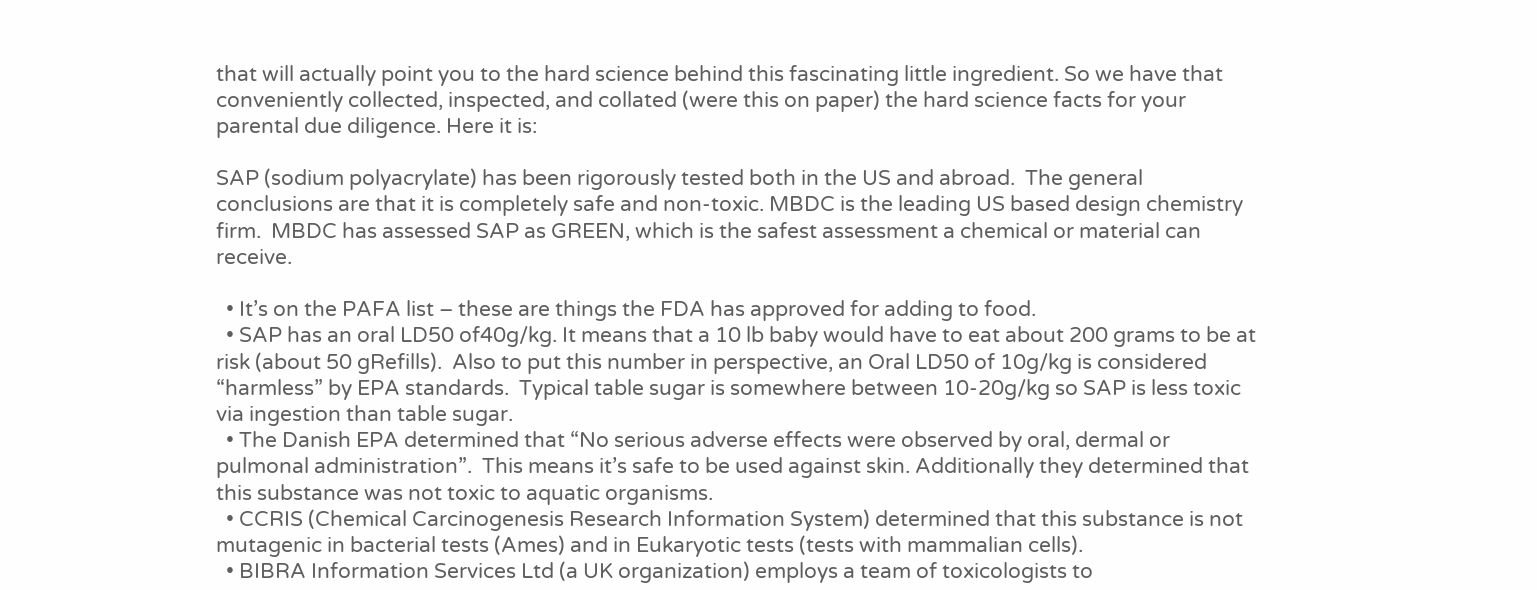that will actually point you to the hard science behind this fascinating little ingredient. So we have that conveniently collected, inspected, and collated (were this on paper) the hard science facts for your parental due diligence. Here it is:

SAP (sodium polyacrylate) has been rigorously tested both in the US and abroad.  The general conclusions are that it is completely safe and non-toxic. MBDC is the leading US based design chemistry firm.  MBDC has assessed SAP as GREEN, which is the safest assessment a chemical or material can receive.

  • It’s on the PAFA list – these are things the FDA has approved for adding to food.
  • SAP has an oral LD50 of40g/kg. It means that a 10 lb baby would have to eat about 200 grams to be at risk (about 50 gRefills).  Also to put this number in perspective, an Oral LD50 of 10g/kg is considered “harmless” by EPA standards.  Typical table sugar is somewhere between 10-20g/kg so SAP is less toxic via ingestion than table sugar.
  • The Danish EPA determined that “No serious adverse effects were observed by oral, dermal or pulmonal administration”.  This means it’s safe to be used against skin. Additionally they determined that this substance was not toxic to aquatic organisms.
  • CCRIS (Chemical Carcinogenesis Research Information System) determined that this substance is not mutagenic in bacterial tests (Ames) and in Eukaryotic tests (tests with mammalian cells).
  • BIBRA Information Services Ltd (a UK organization) employs a team of toxicologists to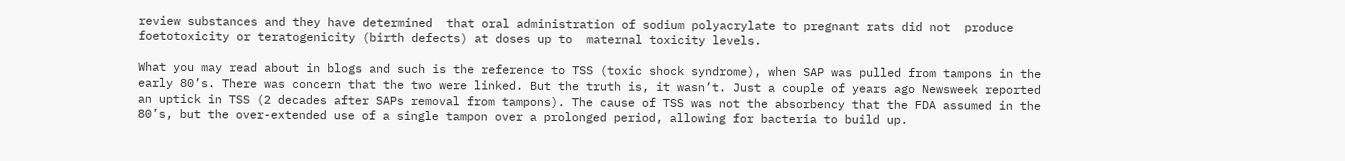review substances and they have determined  that oral administration of sodium polyacrylate to pregnant rats did not  produce foetotoxicity or teratogenicity (birth defects) at doses up to  maternal toxicity levels.

What you may read about in blogs and such is the reference to TSS (toxic shock syndrome), when SAP was pulled from tampons in the early 80’s. There was concern that the two were linked. But the truth is, it wasn’t. Just a couple of years ago Newsweek reported an uptick in TSS (2 decades after SAPs removal from tampons). The cause of TSS was not the absorbency that the FDA assumed in the 80’s, but the over-extended use of a single tampon over a prolonged period, allowing for bacteria to build up.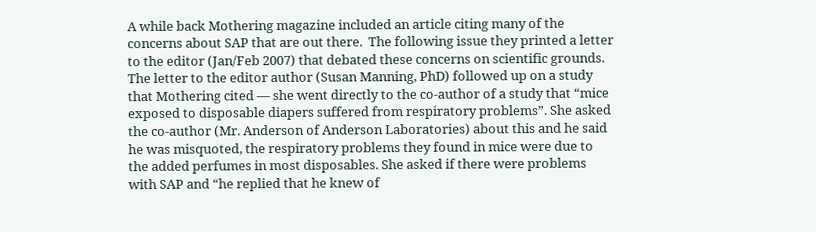A while back Mothering magazine included an article citing many of the concerns about SAP that are out there.  The following issue they printed a letter to the editor (Jan/Feb 2007) that debated these concerns on scientific grounds. The letter to the editor author (Susan Manning, PhD) followed up on a study that Mothering cited — she went directly to the co-author of a study that “mice exposed to disposable diapers suffered from respiratory problems”. She asked the co-author (Mr. Anderson of Anderson Laboratories) about this and he said he was misquoted, the respiratory problems they found in mice were due to the added perfumes in most disposables. She asked if there were problems with SAP and “he replied that he knew of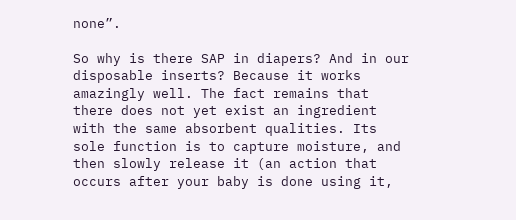none”.

So why is there SAP in diapers? And in our disposable inserts? Because it works amazingly well. The fact remains that there does not yet exist an ingredient with the same absorbent qualities. Its sole function is to capture moisture, and then slowly release it (an action that occurs after your baby is done using it,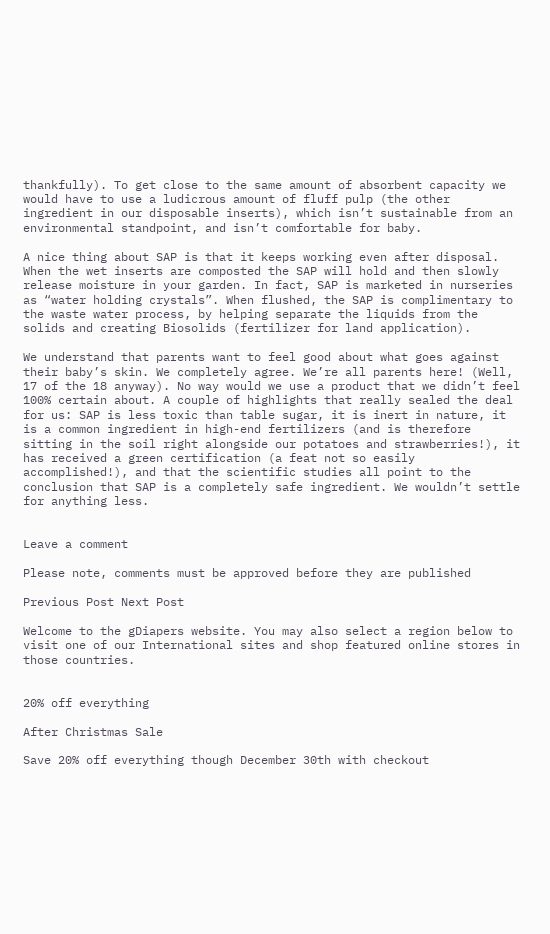thankfully). To get close to the same amount of absorbent capacity we would have to use a ludicrous amount of fluff pulp (the other ingredient in our disposable inserts), which isn’t sustainable from an environmental standpoint, and isn’t comfortable for baby.

A nice thing about SAP is that it keeps working even after disposal. When the wet inserts are composted the SAP will hold and then slowly release moisture in your garden. In fact, SAP is marketed in nurseries as “water holding crystals”. When flushed, the SAP is complimentary to the waste water process, by helping separate the liquids from the solids and creating Biosolids (fertilizer for land application).

We understand that parents want to feel good about what goes against their baby’s skin. We completely agree. We’re all parents here! (Well, 17 of the 18 anyway). No way would we use a product that we didn’t feel 100% certain about. A couple of highlights that really sealed the deal for us: SAP is less toxic than table sugar, it is inert in nature, it is a common ingredient in high-end fertilizers (and is therefore sitting in the soil right alongside our potatoes and strawberries!), it has received a green certification (a feat not so easily accomplished!), and that the scientific studies all point to the conclusion that SAP is a completely safe ingredient. We wouldn’t settle for anything less.


Leave a comment

Please note, comments must be approved before they are published

Previous Post Next Post

Welcome to the gDiapers website. You may also select a region below to visit one of our International sites and shop featured online stores in those countries.


20% off everything

After Christmas Sale

Save 20% off everything though December 30th with checkout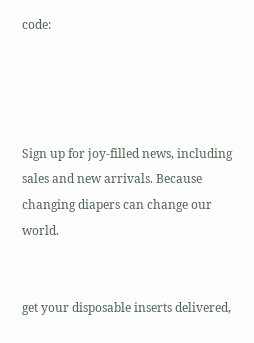code:




Sign up for joy-filled news, including sales and new arrivals. Because changing diapers can change our world.


get your disposable inserts delivered,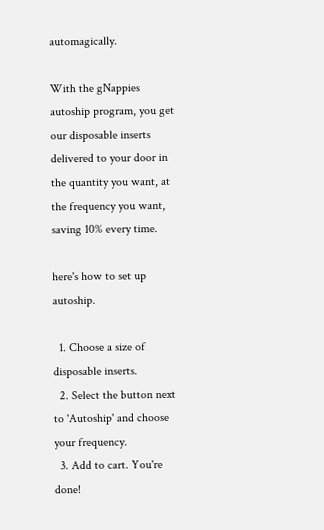automagically.

With the gNappies autoship program, you get our disposable inserts delivered to your door in the quantity you want, at the frequency you want, saving 10% every time.

here's how to set up autoship.

  1. Choose a size of disposable inserts.
  2. Select the button next to 'Autoship' and choose your frequency.
  3. Add to cart. You're done!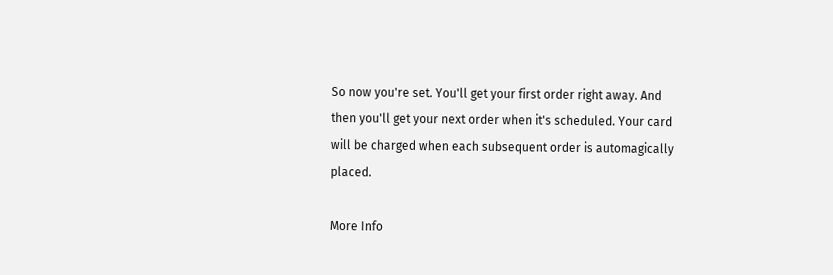So now you're set. You'll get your first order right away. And then you'll get your next order when it's scheduled. Your card will be charged when each subsequent order is automagically placed.

More Info